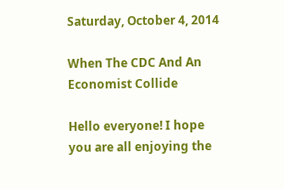Saturday, October 4, 2014

When The CDC And An Economist Collide

Hello everyone! I hope you are all enjoying the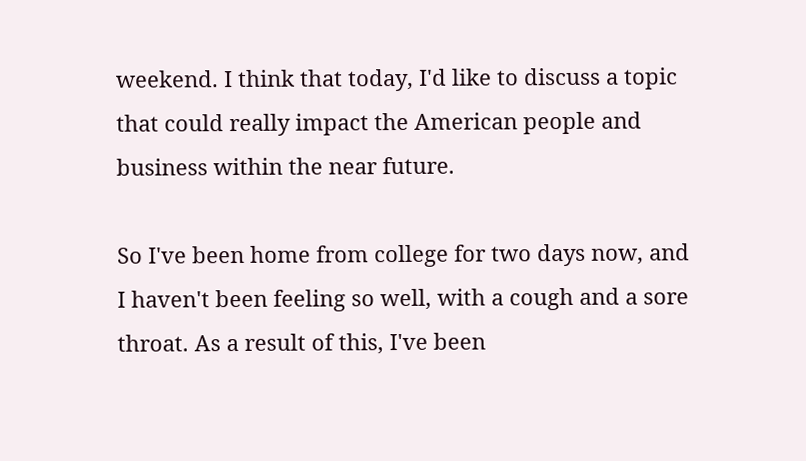weekend. I think that today, I'd like to discuss a topic that could really impact the American people and business within the near future.

So I've been home from college for two days now, and I haven't been feeling so well, with a cough and a sore throat. As a result of this, I've been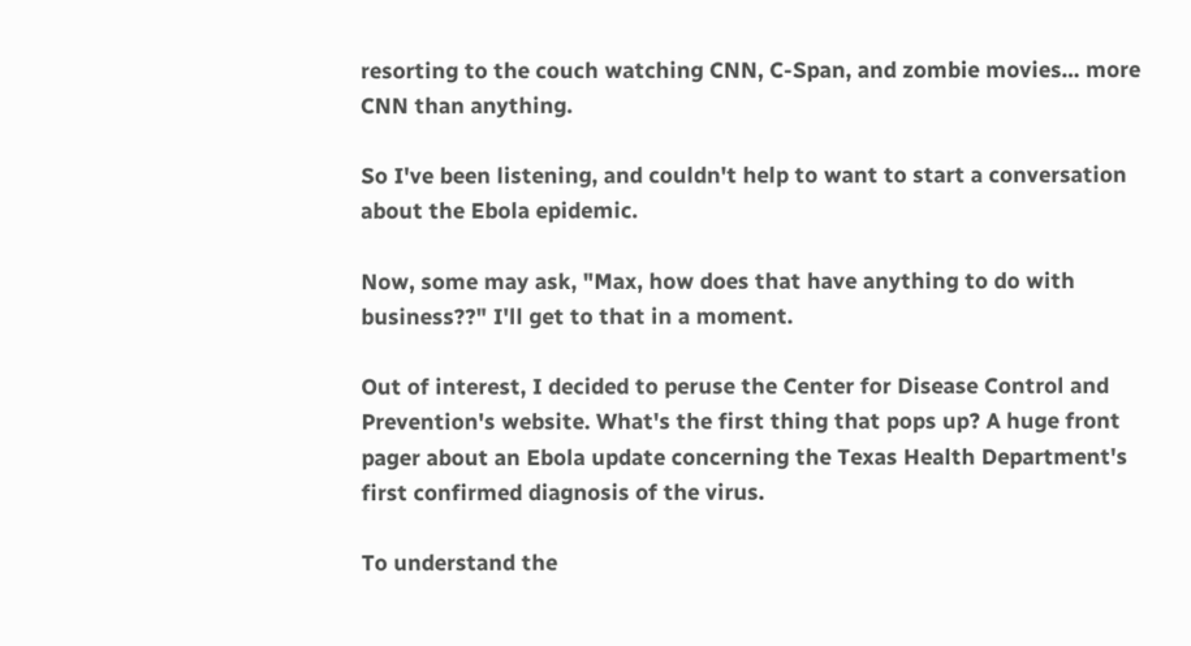resorting to the couch watching CNN, C-Span, and zombie movies... more CNN than anything.

So I've been listening, and couldn't help to want to start a conversation about the Ebola epidemic.

Now, some may ask, "Max, how does that have anything to do with business??" I'll get to that in a moment.

Out of interest, I decided to peruse the Center for Disease Control and Prevention's website. What's the first thing that pops up? A huge front pager about an Ebola update concerning the Texas Health Department's first confirmed diagnosis of the virus.

To understand the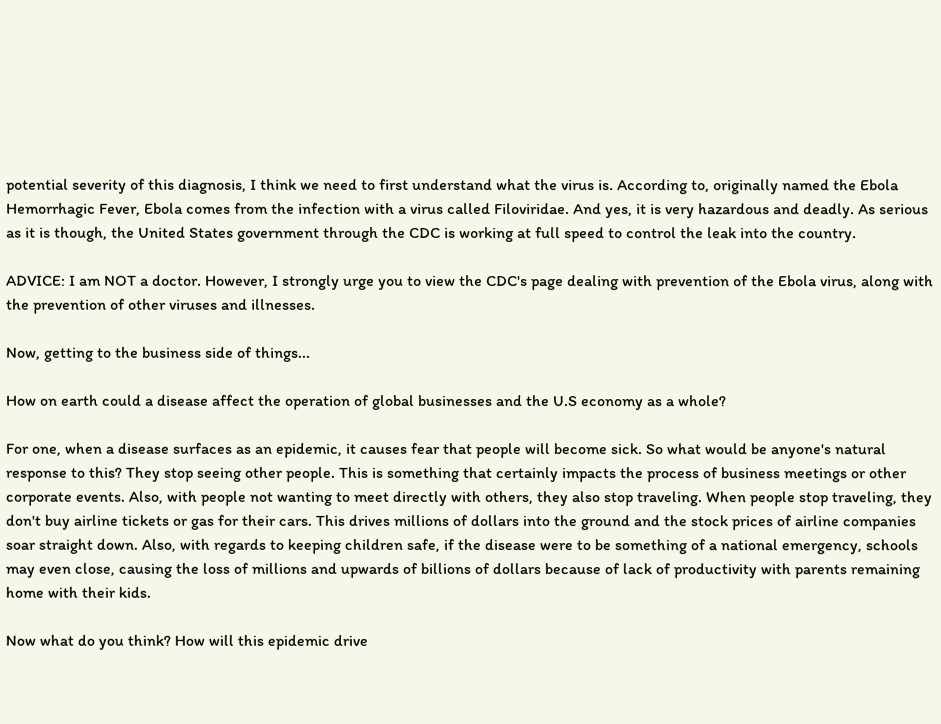potential severity of this diagnosis, I think we need to first understand what the virus is. According to, originally named the Ebola Hemorrhagic Fever, Ebola comes from the infection with a virus called Filoviridae. And yes, it is very hazardous and deadly. As serious as it is though, the United States government through the CDC is working at full speed to control the leak into the country.

ADVICE: I am NOT a doctor. However, I strongly urge you to view the CDC's page dealing with prevention of the Ebola virus, along with the prevention of other viruses and illnesses.

Now, getting to the business side of things...

How on earth could a disease affect the operation of global businesses and the U.S economy as a whole?

For one, when a disease surfaces as an epidemic, it causes fear that people will become sick. So what would be anyone's natural response to this? They stop seeing other people. This is something that certainly impacts the process of business meetings or other corporate events. Also, with people not wanting to meet directly with others, they also stop traveling. When people stop traveling, they don't buy airline tickets or gas for their cars. This drives millions of dollars into the ground and the stock prices of airline companies soar straight down. Also, with regards to keeping children safe, if the disease were to be something of a national emergency, schools may even close, causing the loss of millions and upwards of billions of dollars because of lack of productivity with parents remaining home with their kids.

Now what do you think? How will this epidemic drive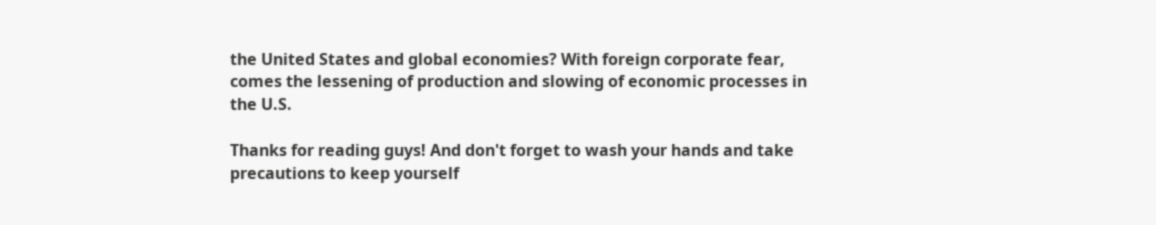the United States and global economies? With foreign corporate fear, comes the lessening of production and slowing of economic processes in the U.S.

Thanks for reading guys! And don't forget to wash your hands and take precautions to keep yourself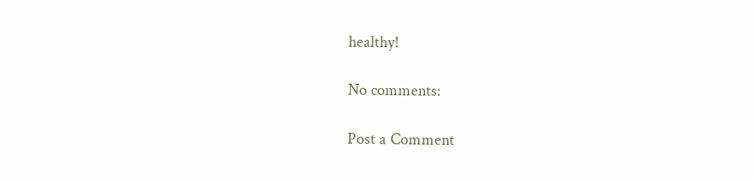healthy!

No comments:

Post a Comment